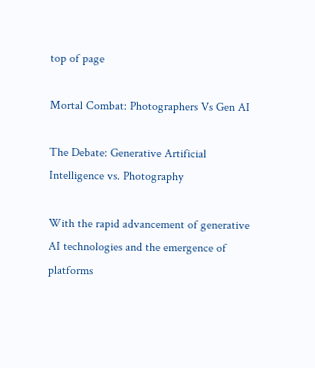top of page

Mortal Combat: Photographers Vs Gen AI

The Debate: Generative Artificial Intelligence vs. Photography

With the rapid advancement of generative AI technologies and the emergence of platforms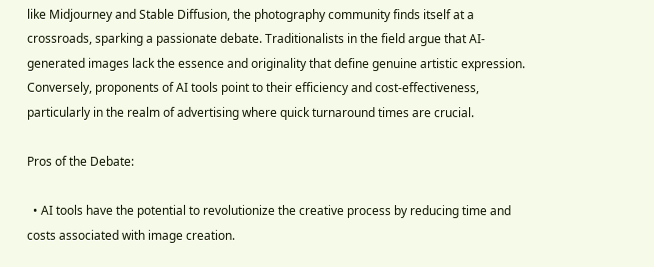like Midjourney and Stable Diffusion, the photography community finds itself at a crossroads, sparking a passionate debate. Traditionalists in the field argue that AI-generated images lack the essence and originality that define genuine artistic expression. Conversely, proponents of AI tools point to their efficiency and cost-effectiveness, particularly in the realm of advertising where quick turnaround times are crucial.

Pros of the Debate:

  • AI tools have the potential to revolutionize the creative process by reducing time and costs associated with image creation.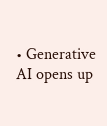• Generative AI opens up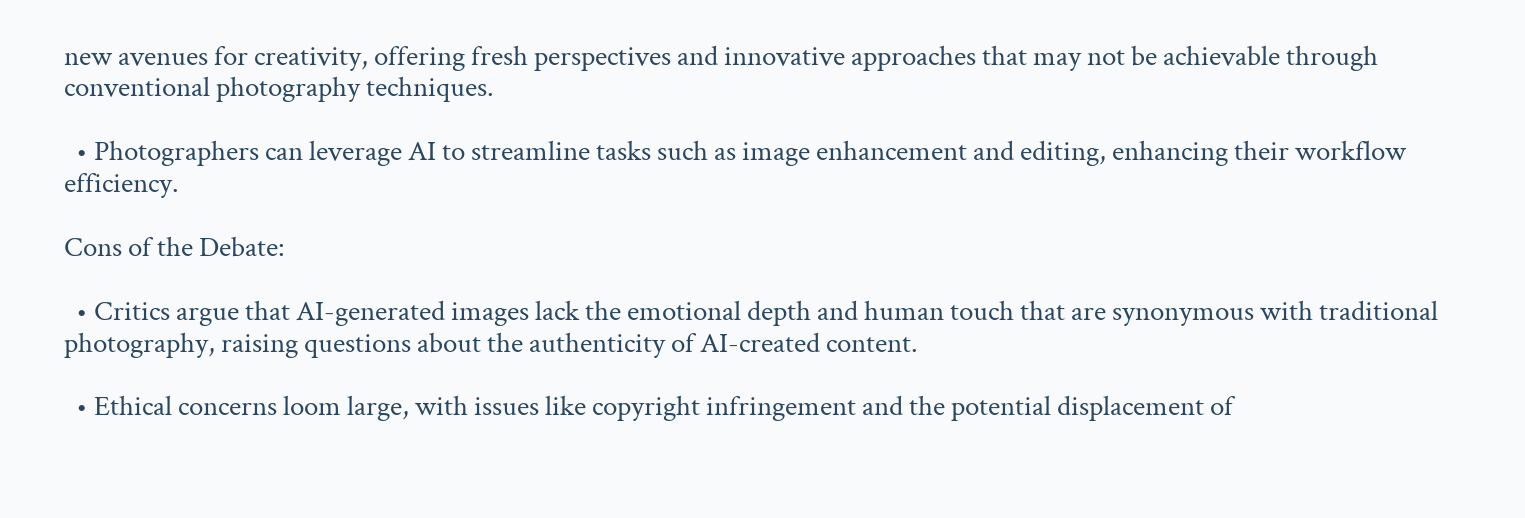new avenues for creativity, offering fresh perspectives and innovative approaches that may not be achievable through conventional photography techniques.

  • Photographers can leverage AI to streamline tasks such as image enhancement and editing, enhancing their workflow efficiency.

Cons of the Debate:

  • Critics argue that AI-generated images lack the emotional depth and human touch that are synonymous with traditional photography, raising questions about the authenticity of AI-created content.

  • Ethical concerns loom large, with issues like copyright infringement and the potential displacement of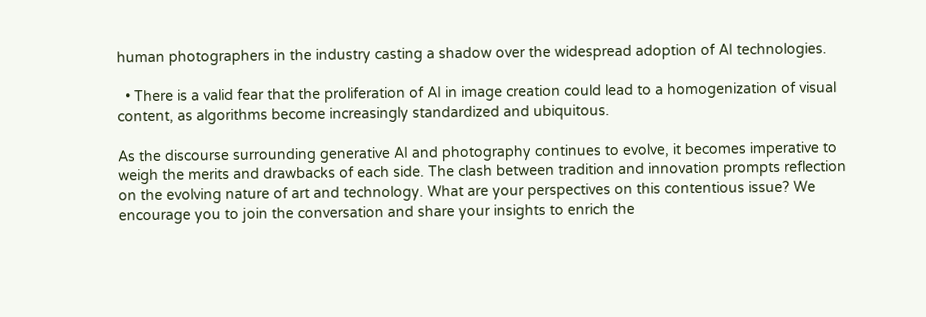human photographers in the industry casting a shadow over the widespread adoption of AI technologies.

  • There is a valid fear that the proliferation of AI in image creation could lead to a homogenization of visual content, as algorithms become increasingly standardized and ubiquitous.

As the discourse surrounding generative AI and photography continues to evolve, it becomes imperative to weigh the merits and drawbacks of each side. The clash between tradition and innovation prompts reflection on the evolving nature of art and technology. What are your perspectives on this contentious issue? We encourage you to join the conversation and share your insights to enrich the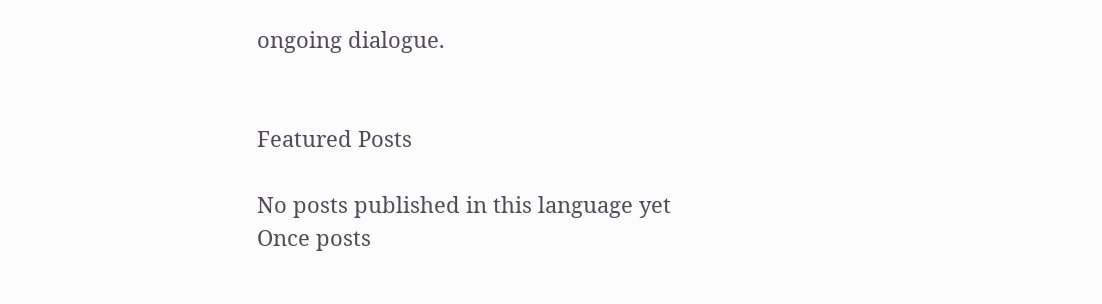ongoing dialogue.


Featured Posts

No posts published in this language yet
Once posts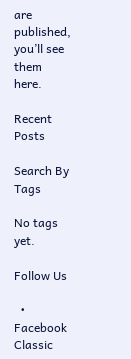are published, you’ll see them here.

Recent Posts

Search By Tags

No tags yet.

Follow Us

  • Facebook Classic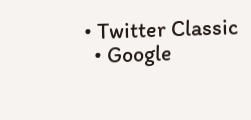• Twitter Classic
  • Google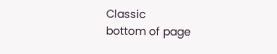Classic
bottom of page